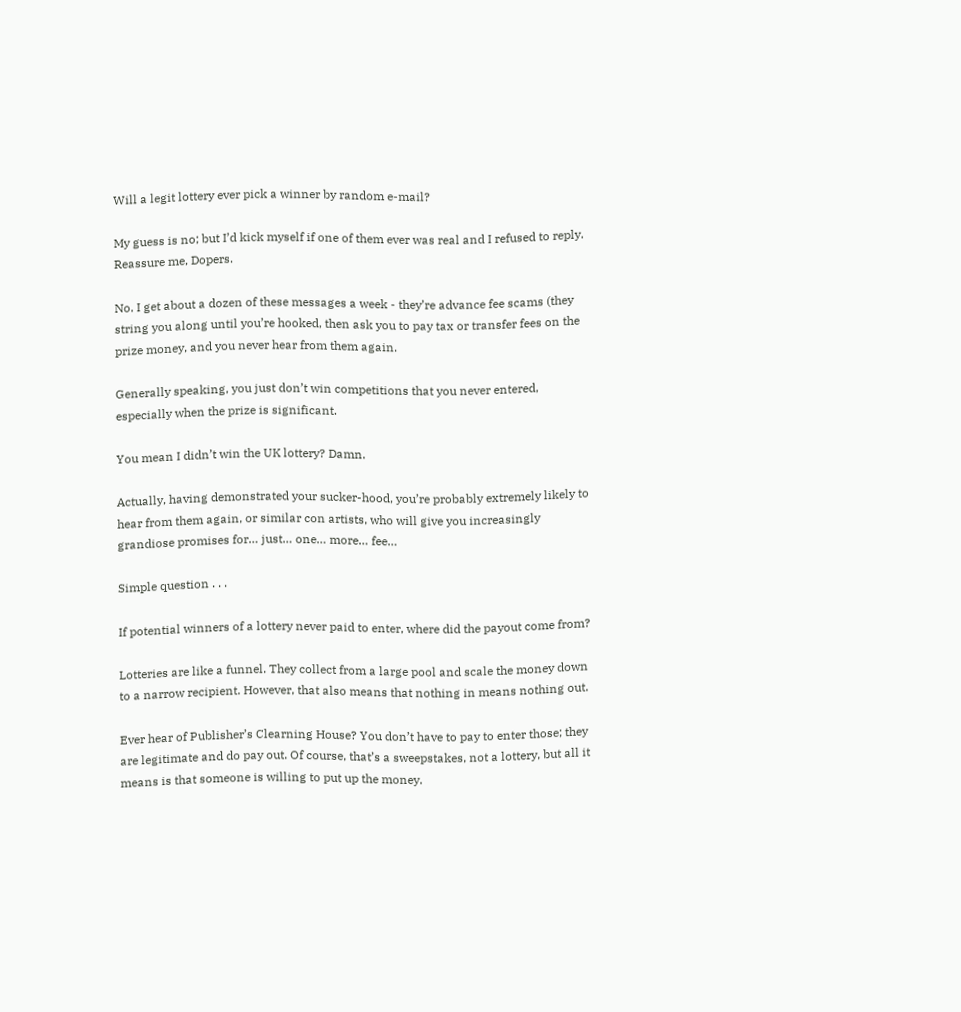Will a legit lottery ever pick a winner by random e-mail?

My guess is no; but I’d kick myself if one of them ever was real and I refused to reply. Reassure me, Dopers.

No. I get about a dozen of these messages a week - they’re advance fee scams (they string you along until you’re hooked, then ask you to pay tax or transfer fees on the prize money, and you never hear from them again.

Generally speaking, you just don’t win competitions that you never entered, especially when the prize is significant.

You mean I didn’t win the UK lottery? Damn.

Actually, having demonstrated your sucker-hood, you’re probably extremely likely to hear from them again, or similar con artists, who will give you increasingly grandiose promises for… just… one… more… fee…

Simple question . . .

If potential winners of a lottery never paid to enter, where did the payout come from?

Lotteries are like a funnel. They collect from a large pool and scale the money down to a narrow recipient. However, that also means that nothing in means nothing out.

Ever hear of Publisher’s Clearning House? You don’t have to pay to enter those; they are legitimate and do pay out. Of course, that’s a sweepstakes, not a lottery, but all it means is that someone is willing to put up the money.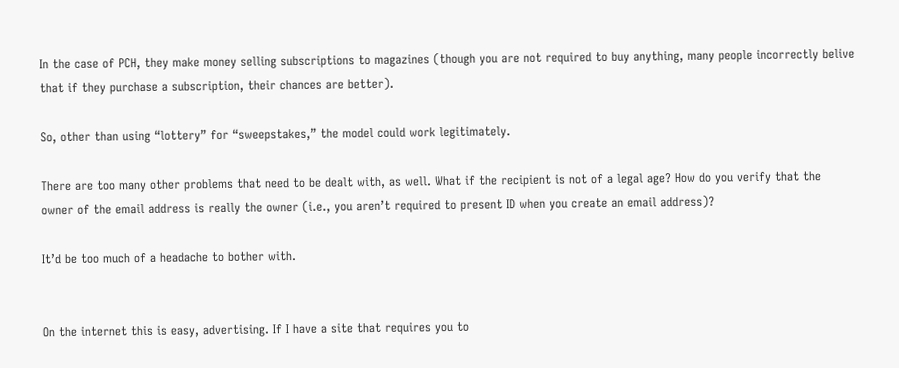In the case of PCH, they make money selling subscriptions to magazines (though you are not required to buy anything, many people incorrectly belive that if they purchase a subscription, their chances are better).

So, other than using “lottery” for “sweepstakes,” the model could work legitimately.

There are too many other problems that need to be dealt with, as well. What if the recipient is not of a legal age? How do you verify that the owner of the email address is really the owner (i.e., you aren’t required to present ID when you create an email address)?

It’d be too much of a headache to bother with.


On the internet this is easy, advertising. If I have a site that requires you to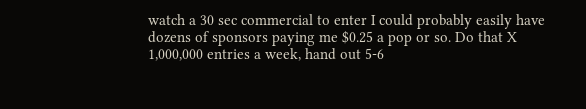watch a 30 sec commercial to enter I could probably easily have dozens of sponsors paying me $0.25 a pop or so. Do that X 1,000,000 entries a week, hand out 5-6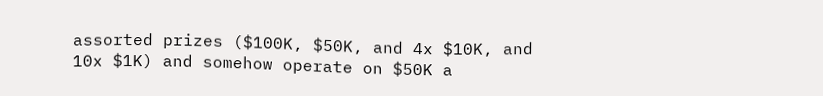assorted prizes ($100K, $50K, and 4x $10K, and 10x $1K) and somehow operate on $50K a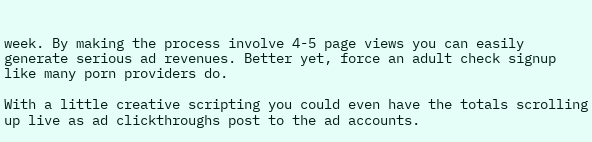week. By making the process involve 4-5 page views you can easily generate serious ad revenues. Better yet, force an adult check signup like many porn providers do.

With a little creative scripting you could even have the totals scrolling up live as ad clickthroughs post to the ad accounts.